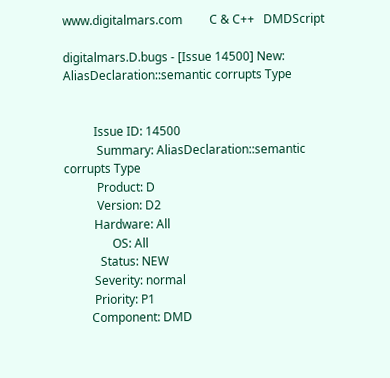www.digitalmars.com         C & C++   DMDScript

digitalmars.D.bugs - [Issue 14500] New: AliasDeclaration::semantic corrupts Type


          Issue ID: 14500
           Summary: AliasDeclaration::semantic corrupts Type
           Product: D
           Version: D2
          Hardware: All
                OS: All
            Status: NEW
          Severity: normal
          Priority: P1
         Component: DMD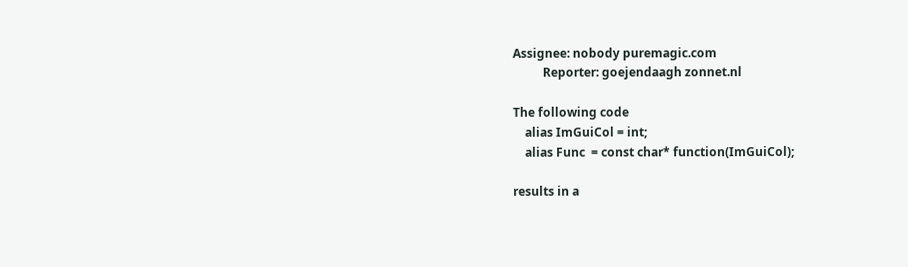Assignee: nobody puremagic.com
          Reporter: goejendaagh zonnet.nl

The following code
    alias ImGuiCol = int;
    alias Func  = const char* function(ImGuiCol);

results in a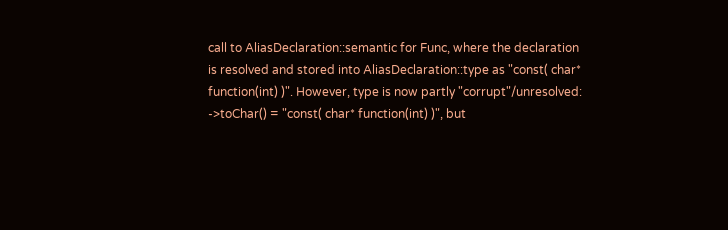call to AliasDeclaration::semantic for Func, where the declaration
is resolved and stored into AliasDeclaration::type as "const( char*
function(int) )". However, type is now partly "corrupt"/unresolved:
->toChar() = "const( char* function(int) )", but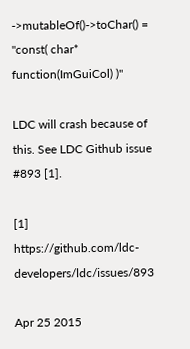->mutableOf()->toChar() = "const( char* function(ImGuiCol) )"

LDC will crash because of this. See LDC Github issue #893 [1].

[1] https://github.com/ldc-developers/ldc/issues/893

Apr 25 2015